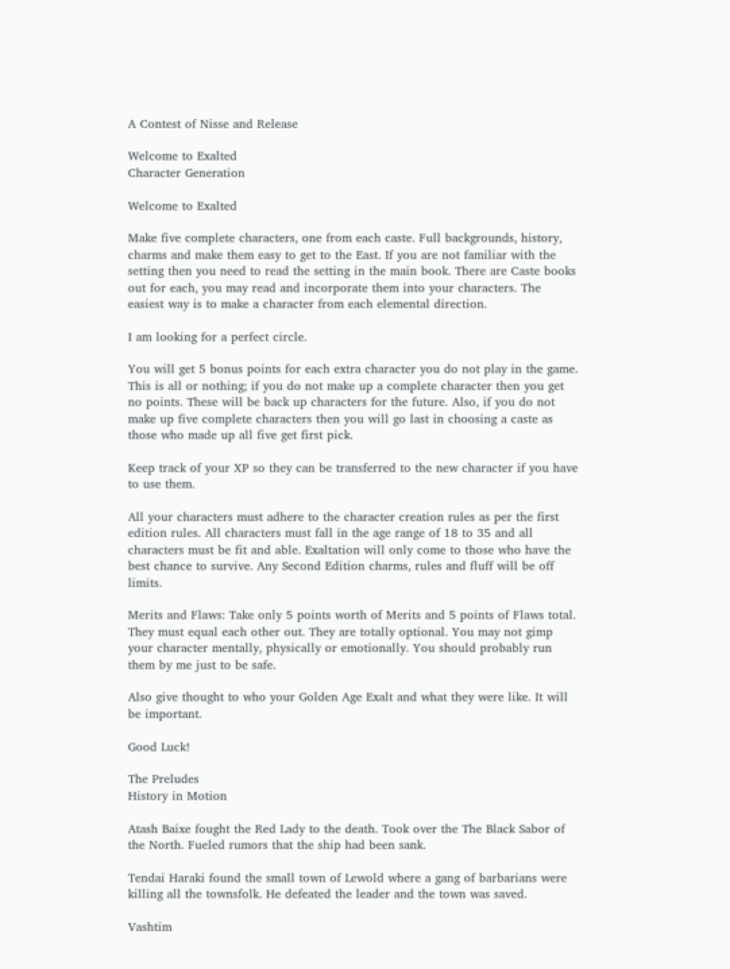A Contest of Nisse and Release

Welcome to Exalted
Character Generation

Welcome to Exalted

Make five complete characters, one from each caste. Full backgrounds, history, charms and make them easy to get to the East. If you are not familiar with the setting then you need to read the setting in the main book. There are Caste books out for each, you may read and incorporate them into your characters. The easiest way is to make a character from each elemental direction.

I am looking for a perfect circle.

You will get 5 bonus points for each extra character you do not play in the game. This is all or nothing; if you do not make up a complete character then you get no points. These will be back up characters for the future. Also, if you do not make up five complete characters then you will go last in choosing a caste as those who made up all five get first pick.

Keep track of your XP so they can be transferred to the new character if you have to use them.

All your characters must adhere to the character creation rules as per the first edition rules. All characters must fall in the age range of 18 to 35 and all characters must be fit and able. Exaltation will only come to those who have the best chance to survive. Any Second Edition charms, rules and fluff will be off limits.

Merits and Flaws: Take only 5 points worth of Merits and 5 points of Flaws total. They must equal each other out. They are totally optional. You may not gimp your character mentally, physically or emotionally. You should probably run them by me just to be safe.

Also give thought to who your Golden Age Exalt and what they were like. It will be important.

Good Luck!

The Preludes
History in Motion

Atash Baixe fought the Red Lady to the death. Took over the The Black Sabor of the North. Fueled rumors that the ship had been sank.

Tendai Haraki found the small town of Lewold where a gang of barbarians were killing all the townsfolk. He defeated the leader and the town was saved.

Vashtim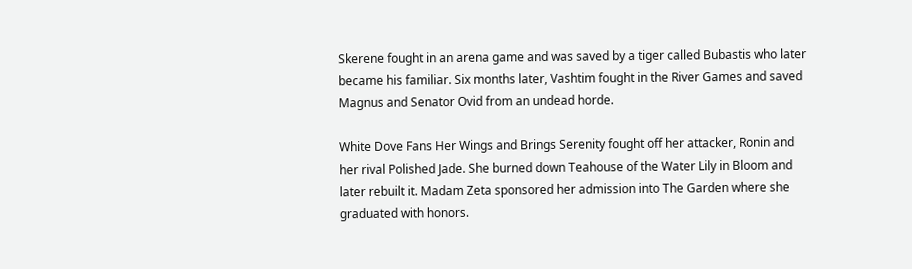Skerene fought in an arena game and was saved by a tiger called Bubastis who later became his familiar. Six months later, Vashtim fought in the River Games and saved Magnus and Senator Ovid from an undead horde.

White Dove Fans Her Wings and Brings Serenity fought off her attacker, Ronin and her rival Polished Jade. She burned down Teahouse of the Water Lily in Bloom and later rebuilt it. Madam Zeta sponsored her admission into The Garden where she graduated with honors.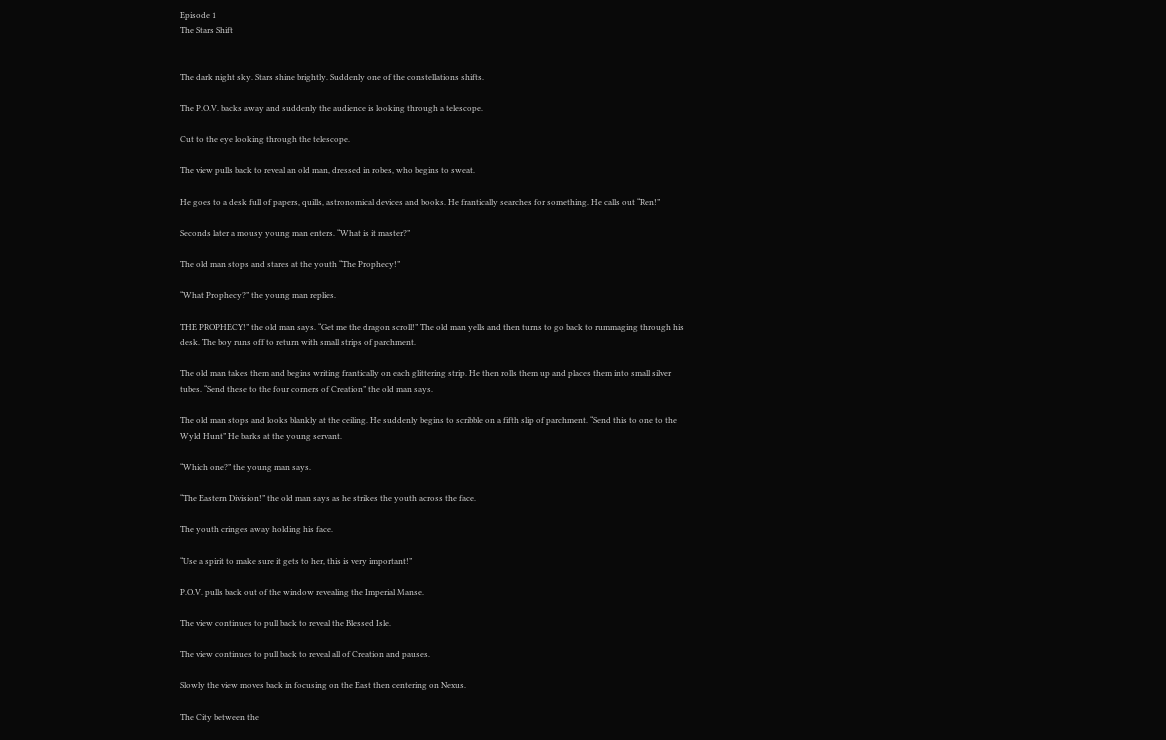Episode 1
The Stars Shift


The dark night sky. Stars shine brightly. Suddenly one of the constellations shifts.

The P.O.V. backs away and suddenly the audience is looking through a telescope.

Cut to the eye looking through the telescope.

The view pulls back to reveal an old man, dressed in robes, who begins to sweat.

He goes to a desk full of papers, quills, astronomical devices and books. He frantically searches for something. He calls out “Ren!”

Seconds later a mousy young man enters. “What is it master?”

The old man stops and stares at the youth “The Prophecy!”

“What Prophecy?” the young man replies.

THE PROPHECY!” the old man says. “Get me the dragon scroll!” The old man yells and then turns to go back to rummaging through his desk. The boy runs off to return with small strips of parchment.

The old man takes them and begins writing frantically on each glittering strip. He then rolls them up and places them into small silver tubes. “Send these to the four corners of Creation” the old man says.

The old man stops and looks blankly at the ceiling. He suddenly begins to scribble on a fifth slip of parchment. “Send this to one to the Wyld Hunt” He barks at the young servant.

“Which one?” the young man says.

“The Eastern Division!” the old man says as he strikes the youth across the face.

The youth cringes away holding his face.

“Use a spirit to make sure it gets to her, this is very important!”

P.O.V. pulls back out of the window revealing the Imperial Manse.

The view continues to pull back to reveal the Blessed Isle.

The view continues to pull back to reveal all of Creation and pauses.

Slowly the view moves back in focusing on the East then centering on Nexus.

The City between the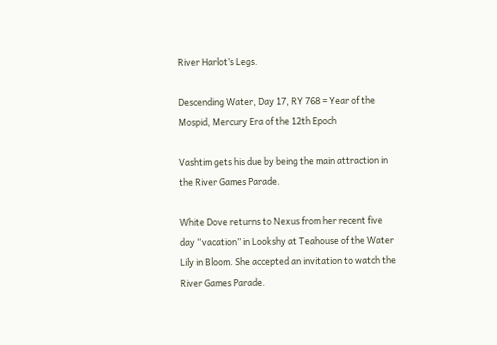River Harlot’s Legs.

Descending Water, Day 17, RY 768 = Year of the Mospid, Mercury Era of the 12th Epoch

Vashtim gets his due by being the main attraction in the River Games Parade.

White Dove returns to Nexus from her recent five day “vacation” in Lookshy at Teahouse of the Water Lily in Bloom. She accepted an invitation to watch the River Games Parade.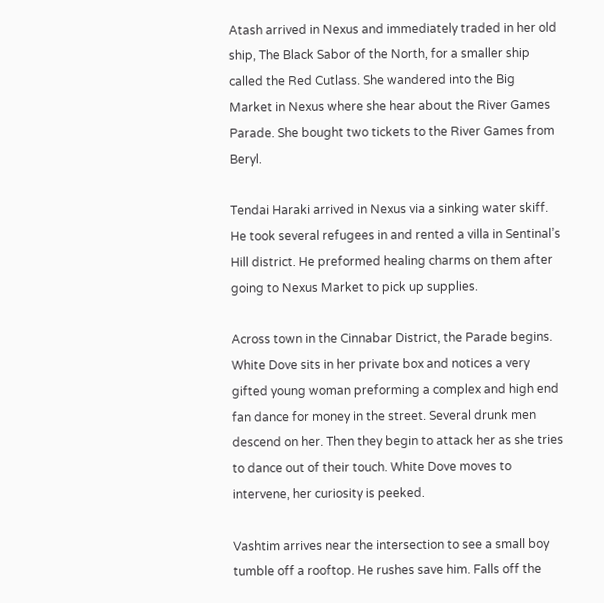Atash arrived in Nexus and immediately traded in her old ship, The Black Sabor of the North, for a smaller ship called the Red Cutlass. She wandered into the Big Market in Nexus where she hear about the River Games Parade. She bought two tickets to the River Games from Beryl.

Tendai Haraki arrived in Nexus via a sinking water skiff. He took several refugees in and rented a villa in Sentinal’s Hill district. He preformed healing charms on them after going to Nexus Market to pick up supplies.

Across town in the Cinnabar District, the Parade begins. White Dove sits in her private box and notices a very gifted young woman preforming a complex and high end fan dance for money in the street. Several drunk men descend on her. Then they begin to attack her as she tries to dance out of their touch. White Dove moves to intervene, her curiosity is peeked.

Vashtim arrives near the intersection to see a small boy tumble off a rooftop. He rushes save him. Falls off the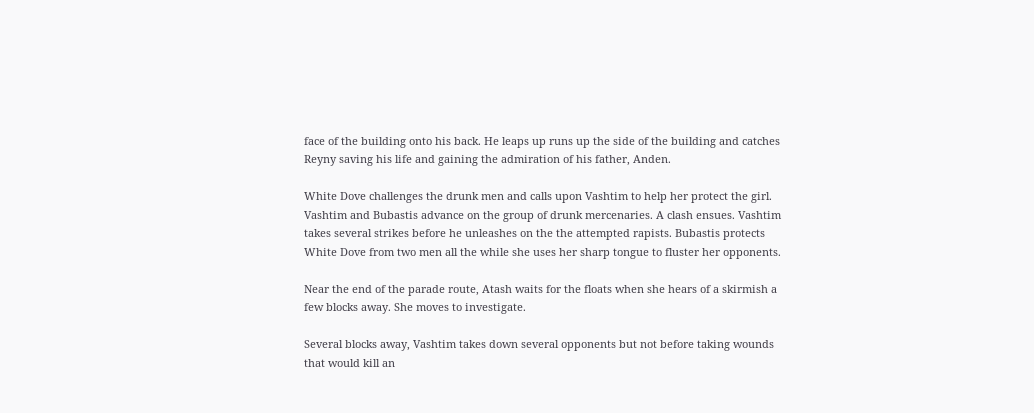face of the building onto his back. He leaps up runs up the side of the building and catches Reyny saving his life and gaining the admiration of his father, Anden.

White Dove challenges the drunk men and calls upon Vashtim to help her protect the girl. Vashtim and Bubastis advance on the group of drunk mercenaries. A clash ensues. Vashtim takes several strikes before he unleashes on the the attempted rapists. Bubastis protects White Dove from two men all the while she uses her sharp tongue to fluster her opponents.

Near the end of the parade route, Atash waits for the floats when she hears of a skirmish a few blocks away. She moves to investigate.

Several blocks away, Vashtim takes down several opponents but not before taking wounds that would kill an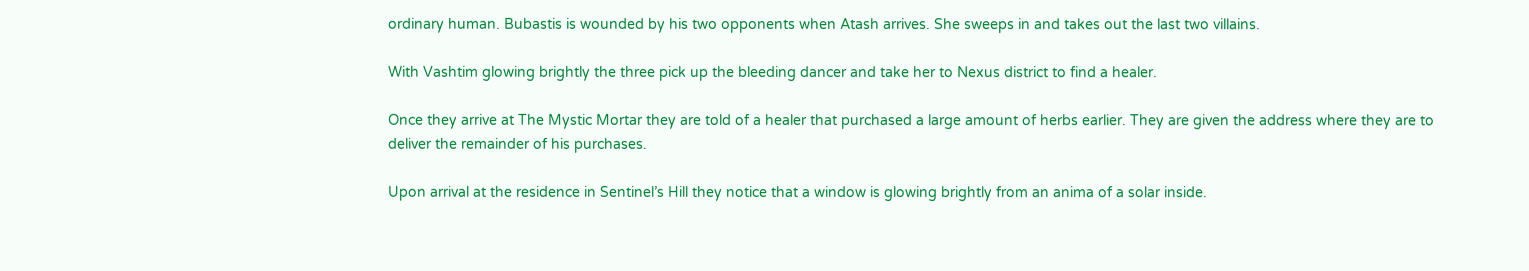ordinary human. Bubastis is wounded by his two opponents when Atash arrives. She sweeps in and takes out the last two villains.

With Vashtim glowing brightly the three pick up the bleeding dancer and take her to Nexus district to find a healer.

Once they arrive at The Mystic Mortar they are told of a healer that purchased a large amount of herbs earlier. They are given the address where they are to deliver the remainder of his purchases.

Upon arrival at the residence in Sentinel’s Hill they notice that a window is glowing brightly from an anima of a solar inside.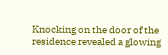Knocking on the door of the residence revealed a glowing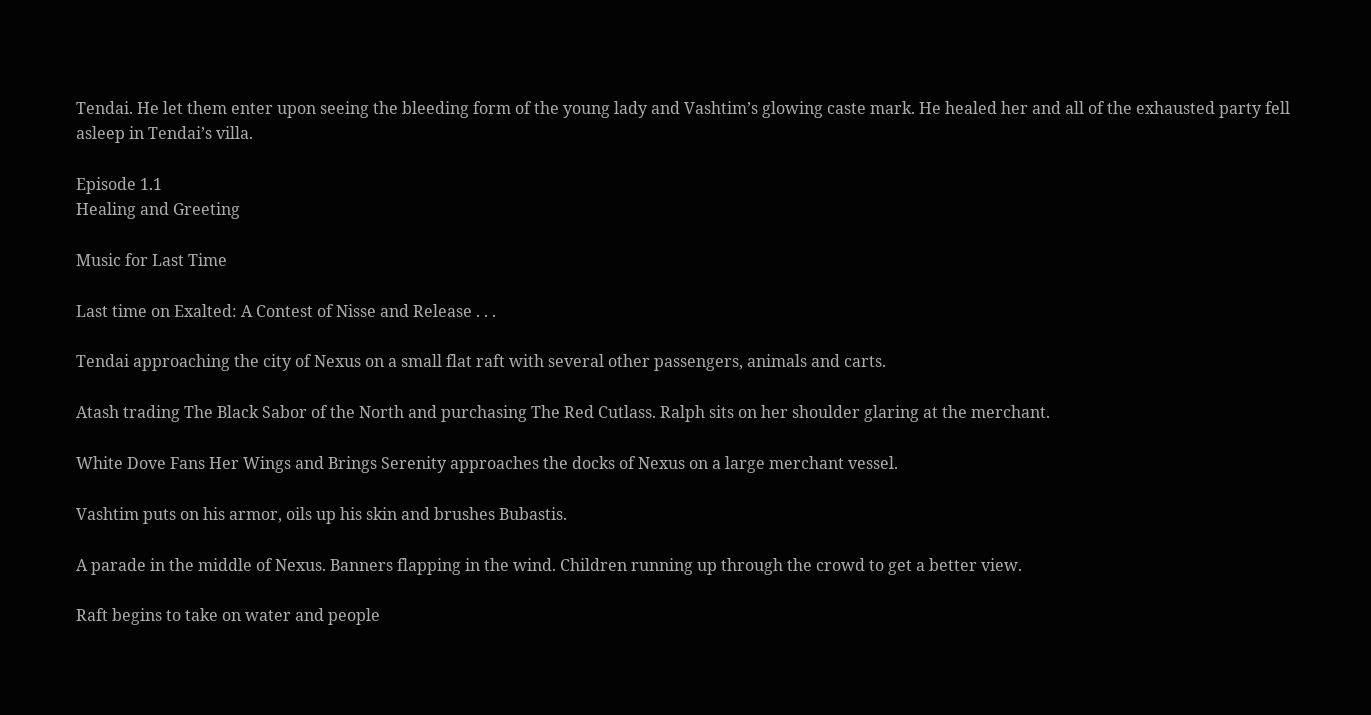Tendai. He let them enter upon seeing the bleeding form of the young lady and Vashtim’s glowing caste mark. He healed her and all of the exhausted party fell asleep in Tendai’s villa.

Episode 1.1
Healing and Greeting

Music for Last Time

Last time on Exalted: A Contest of Nisse and Release . . .

Tendai approaching the city of Nexus on a small flat raft with several other passengers, animals and carts.

Atash trading The Black Sabor of the North and purchasing The Red Cutlass. Ralph sits on her shoulder glaring at the merchant.

White Dove Fans Her Wings and Brings Serenity approaches the docks of Nexus on a large merchant vessel.

Vashtim puts on his armor, oils up his skin and brushes Bubastis.

A parade in the middle of Nexus. Banners flapping in the wind. Children running up through the crowd to get a better view.

Raft begins to take on water and people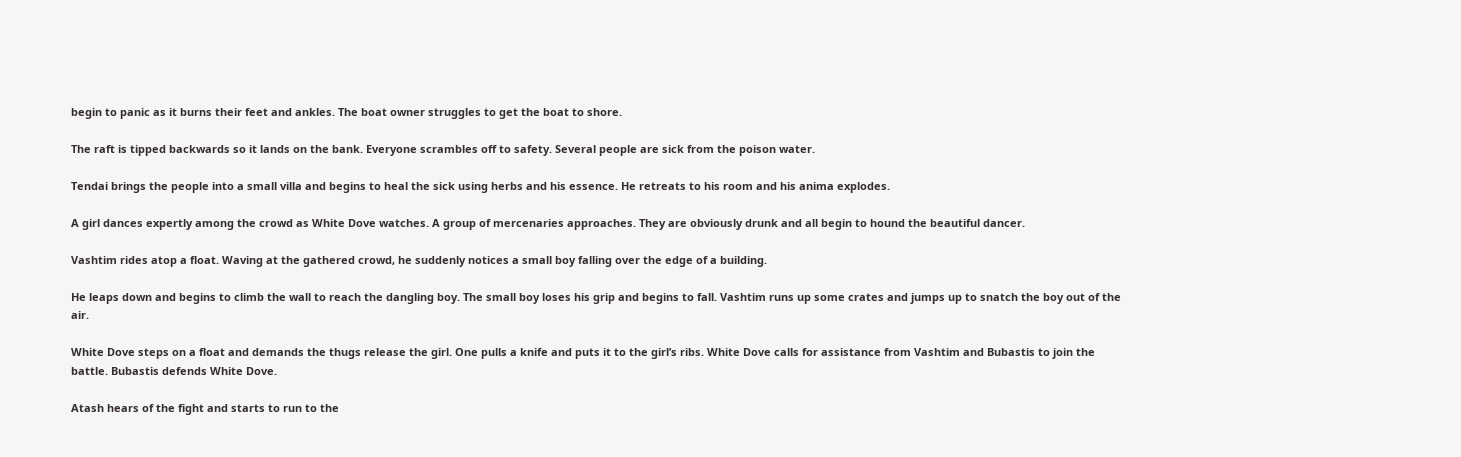begin to panic as it burns their feet and ankles. The boat owner struggles to get the boat to shore.

The raft is tipped backwards so it lands on the bank. Everyone scrambles off to safety. Several people are sick from the poison water.

Tendai brings the people into a small villa and begins to heal the sick using herbs and his essence. He retreats to his room and his anima explodes.

A girl dances expertly among the crowd as White Dove watches. A group of mercenaries approaches. They are obviously drunk and all begin to hound the beautiful dancer.

Vashtim rides atop a float. Waving at the gathered crowd, he suddenly notices a small boy falling over the edge of a building.

He leaps down and begins to climb the wall to reach the dangling boy. The small boy loses his grip and begins to fall. Vashtim runs up some crates and jumps up to snatch the boy out of the air.

White Dove steps on a float and demands the thugs release the girl. One pulls a knife and puts it to the girl’s ribs. White Dove calls for assistance from Vashtim and Bubastis to join the battle. Bubastis defends White Dove.

Atash hears of the fight and starts to run to the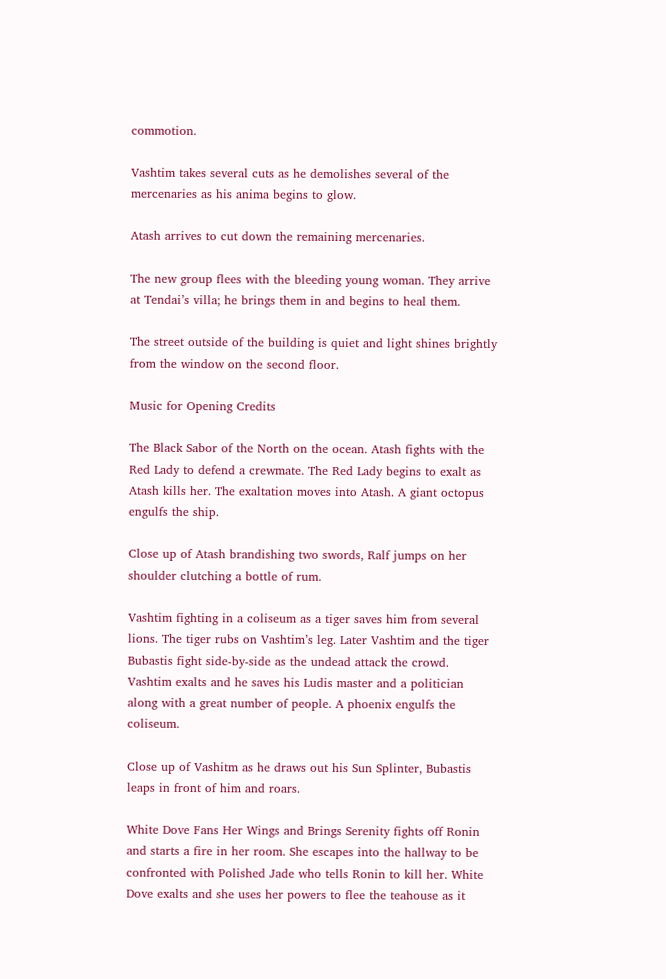commotion.

Vashtim takes several cuts as he demolishes several of the mercenaries as his anima begins to glow.

Atash arrives to cut down the remaining mercenaries.

The new group flees with the bleeding young woman. They arrive at Tendai’s villa; he brings them in and begins to heal them.

The street outside of the building is quiet and light shines brightly from the window on the second floor.

Music for Opening Credits

The Black Sabor of the North on the ocean. Atash fights with the Red Lady to defend a crewmate. The Red Lady begins to exalt as Atash kills her. The exaltation moves into Atash. A giant octopus engulfs the ship.

Close up of Atash brandishing two swords, Ralf jumps on her shoulder clutching a bottle of rum.

Vashtim fighting in a coliseum as a tiger saves him from several lions. The tiger rubs on Vashtim’s leg. Later Vashtim and the tiger Bubastis fight side-by-side as the undead attack the crowd. Vashtim exalts and he saves his Ludis master and a politician along with a great number of people. A phoenix engulfs the coliseum.

Close up of Vashitm as he draws out his Sun Splinter, Bubastis leaps in front of him and roars.

White Dove Fans Her Wings and Brings Serenity fights off Ronin and starts a fire in her room. She escapes into the hallway to be confronted with Polished Jade who tells Ronin to kill her. White Dove exalts and she uses her powers to flee the teahouse as it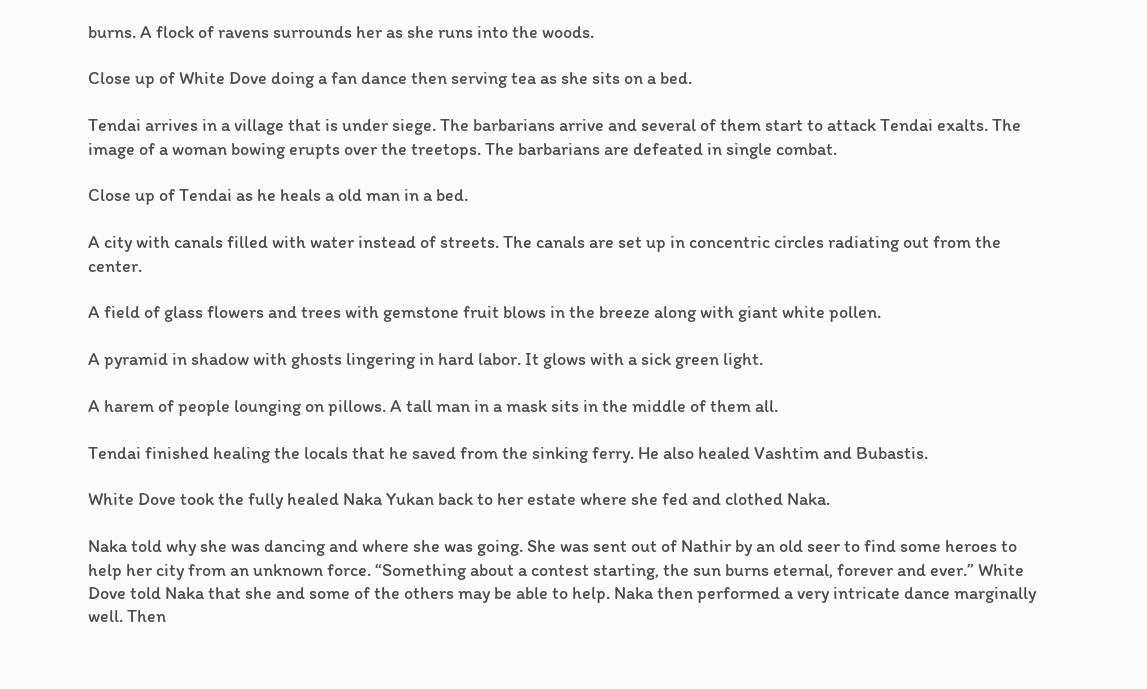burns. A flock of ravens surrounds her as she runs into the woods.

Close up of White Dove doing a fan dance then serving tea as she sits on a bed.

Tendai arrives in a village that is under siege. The barbarians arrive and several of them start to attack Tendai exalts. The image of a woman bowing erupts over the treetops. The barbarians are defeated in single combat.

Close up of Tendai as he heals a old man in a bed.

A city with canals filled with water instead of streets. The canals are set up in concentric circles radiating out from the center.

A field of glass flowers and trees with gemstone fruit blows in the breeze along with giant white pollen.

A pyramid in shadow with ghosts lingering in hard labor. It glows with a sick green light.

A harem of people lounging on pillows. A tall man in a mask sits in the middle of them all.

Tendai finished healing the locals that he saved from the sinking ferry. He also healed Vashtim and Bubastis.

White Dove took the fully healed Naka Yukan back to her estate where she fed and clothed Naka.

Naka told why she was dancing and where she was going. She was sent out of Nathir by an old seer to find some heroes to help her city from an unknown force. “Something about a contest starting, the sun burns eternal, forever and ever.” White Dove told Naka that she and some of the others may be able to help. Naka then performed a very intricate dance marginally well. Then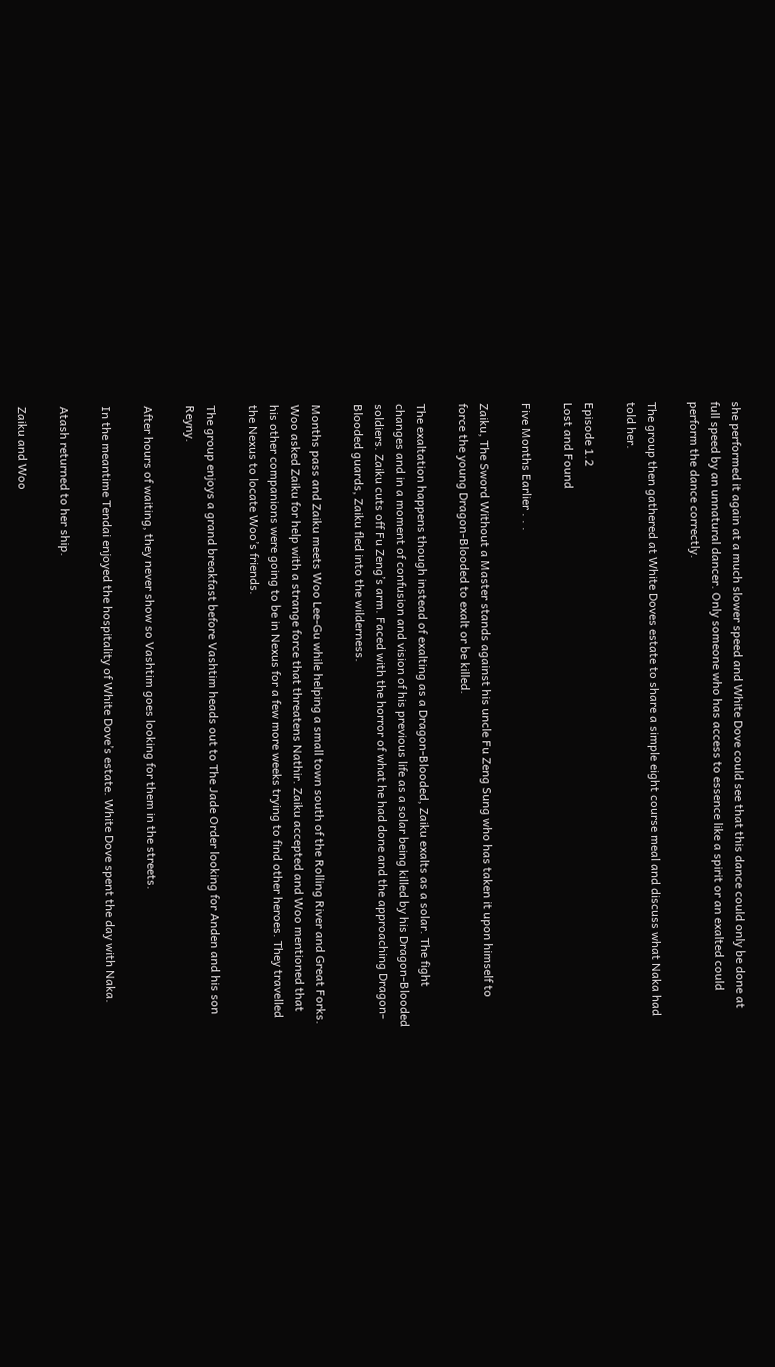she performed it again at a much slower speed and White Dove could see that this dance could only be done at full speed by an unnatural dancer. Only someone who has access to essence like a spirit or an exalted could perform the dance correctly.

The group then gathered at White Doves estate to share a simple eight course meal and discuss what Naka had told her.

Episode 1.2
Lost and Found

Five Months Earlier . . .

Zaiku, The Sword Without a Master stands against his uncle Fu Zeng Sung who has taken it upon himself to force the young Dragon-Blooded to exalt or be killed.

The exaltation happens though instead of exalting as a Dragon-Blooded, Zaiku exalts as a solar. The fight changes and in a moment of confusion and vision of his previous life as a solar being killed by his Dragon-Blooded soldiers. Zaiku cuts off Fu Zeng’s arm. Faced with the horror of what he had done and the approaching Dragon-Blooded guards, Zaiku fled into the wilderness.

Months pass and Zaiku meets Woo Lee-Gu while helping a small town south of the Rolling River and Great Forks. Woo asked Zaiku for help with a strange force that threatens Nathir. Zaiku accepted and Woo mentioned that his other companions were going to be in Nexus for a few more weeks trying to find other heroes. They travelled the Nexus to locate Woo’s friends.

The group enjoys a grand breakfast before Vashtim heads out to The Jade Order looking for Anden and his son Reyny.

After hours of waiting, they never show so Vashtim goes looking for them in the streets.

In the meantime Tendai enjoyed the hospitality of White Dove’s estate. White Dove spent the day with Naka.

Atash returned to her ship.

Zaiku and Woo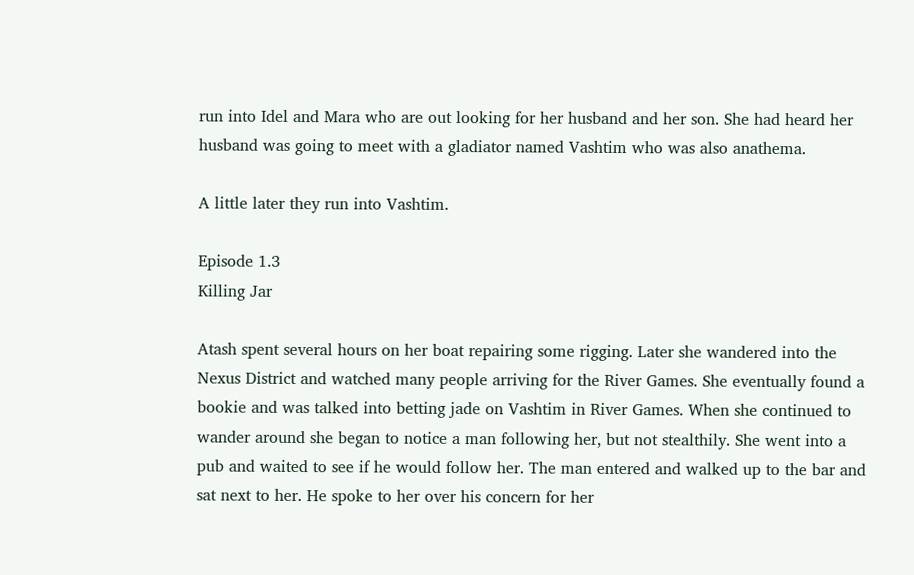run into Idel and Mara who are out looking for her husband and her son. She had heard her husband was going to meet with a gladiator named Vashtim who was also anathema.

A little later they run into Vashtim.

Episode 1.3
Killing Jar

Atash spent several hours on her boat repairing some rigging. Later she wandered into the Nexus District and watched many people arriving for the River Games. She eventually found a bookie and was talked into betting jade on Vashtim in River Games. When she continued to wander around she began to notice a man following her, but not stealthily. She went into a pub and waited to see if he would follow her. The man entered and walked up to the bar and sat next to her. He spoke to her over his concern for her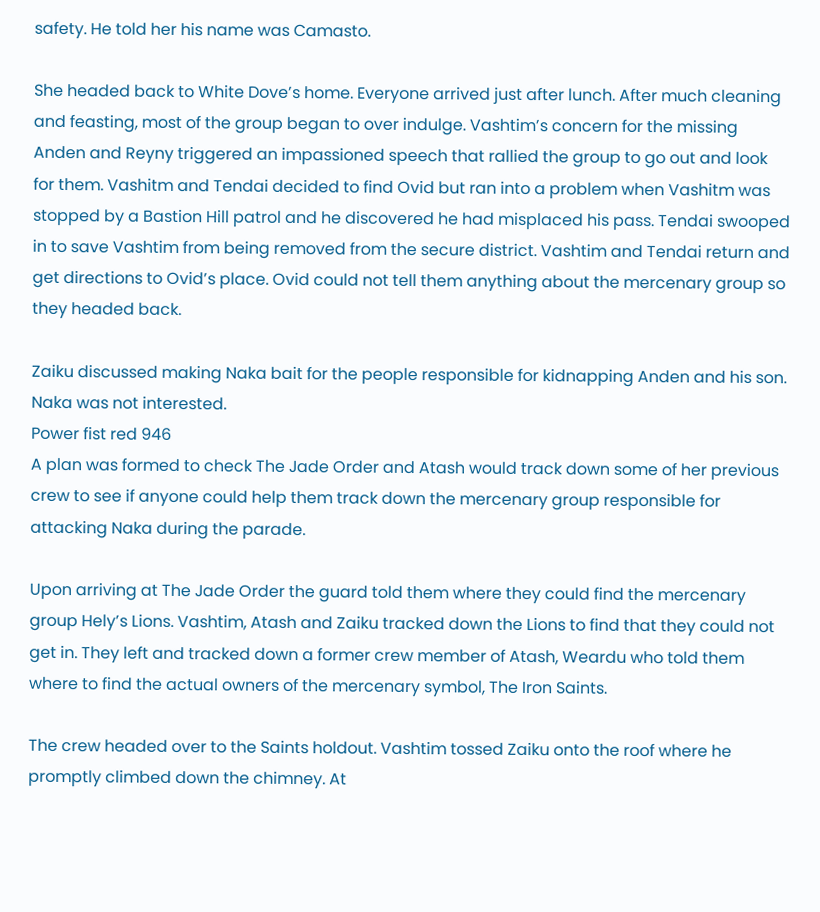safety. He told her his name was Camasto.

She headed back to White Dove’s home. Everyone arrived just after lunch. After much cleaning and feasting, most of the group began to over indulge. Vashtim’s concern for the missing Anden and Reyny triggered an impassioned speech that rallied the group to go out and look for them. Vashitm and Tendai decided to find Ovid but ran into a problem when Vashitm was stopped by a Bastion Hill patrol and he discovered he had misplaced his pass. Tendai swooped in to save Vashtim from being removed from the secure district. Vashtim and Tendai return and get directions to Ovid’s place. Ovid could not tell them anything about the mercenary group so they headed back.

Zaiku discussed making Naka bait for the people responsible for kidnapping Anden and his son. Naka was not interested.
Power fist red 946
A plan was formed to check The Jade Order and Atash would track down some of her previous crew to see if anyone could help them track down the mercenary group responsible for attacking Naka during the parade.

Upon arriving at The Jade Order the guard told them where they could find the mercenary group Hely’s Lions. Vashtim, Atash and Zaiku tracked down the Lions to find that they could not get in. They left and tracked down a former crew member of Atash, Weardu who told them where to find the actual owners of the mercenary symbol, The Iron Saints.

The crew headed over to the Saints holdout. Vashtim tossed Zaiku onto the roof where he promptly climbed down the chimney. At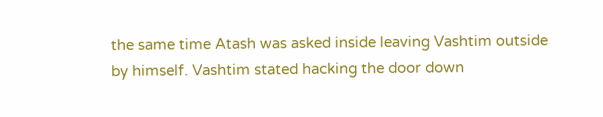the same time Atash was asked inside leaving Vashtim outside by himself. Vashtim stated hacking the door down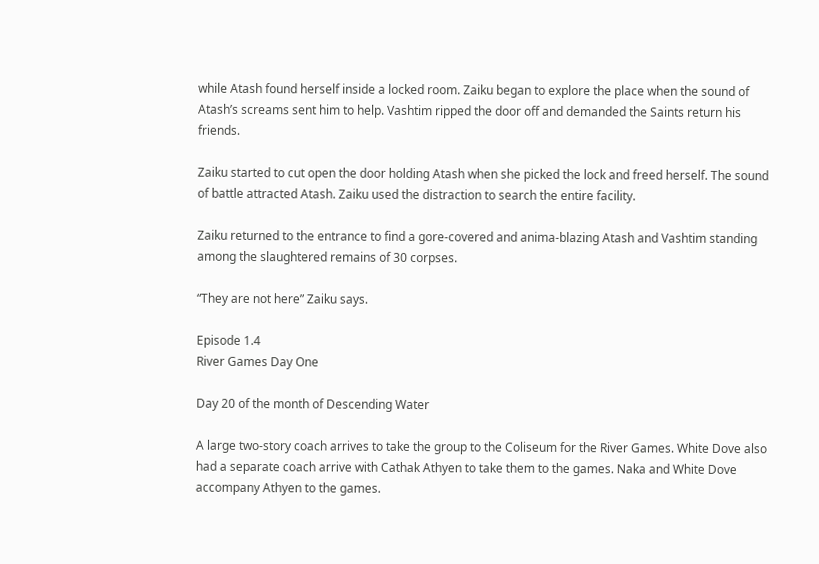while Atash found herself inside a locked room. Zaiku began to explore the place when the sound of Atash’s screams sent him to help. Vashtim ripped the door off and demanded the Saints return his friends.

Zaiku started to cut open the door holding Atash when she picked the lock and freed herself. The sound of battle attracted Atash. Zaiku used the distraction to search the entire facility.

Zaiku returned to the entrance to find a gore-covered and anima-blazing Atash and Vashtim standing among the slaughtered remains of 30 corpses.

“They are not here” Zaiku says.

Episode 1.4
River Games Day One

Day 20 of the month of Descending Water

A large two-story coach arrives to take the group to the Coliseum for the River Games. White Dove also had a separate coach arrive with Cathak Athyen to take them to the games. Naka and White Dove accompany Athyen to the games.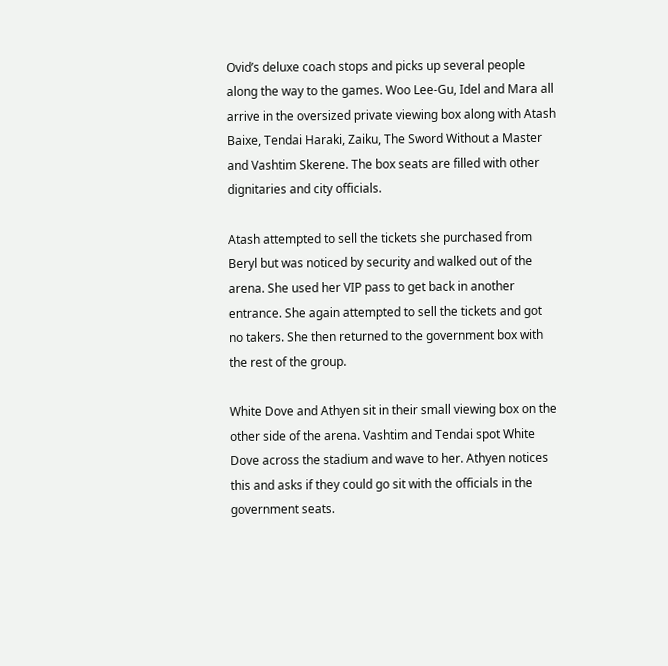Ovid’s deluxe coach stops and picks up several people along the way to the games. Woo Lee-Gu, Idel and Mara all arrive in the oversized private viewing box along with Atash Baixe, Tendai Haraki, Zaiku, The Sword Without a Master and Vashtim Skerene. The box seats are filled with other dignitaries and city officials.

Atash attempted to sell the tickets she purchased from Beryl but was noticed by security and walked out of the arena. She used her VIP pass to get back in another entrance. She again attempted to sell the tickets and got no takers. She then returned to the government box with the rest of the group.

White Dove and Athyen sit in their small viewing box on the other side of the arena. Vashtim and Tendai spot White Dove across the stadium and wave to her. Athyen notices this and asks if they could go sit with the officials in the government seats.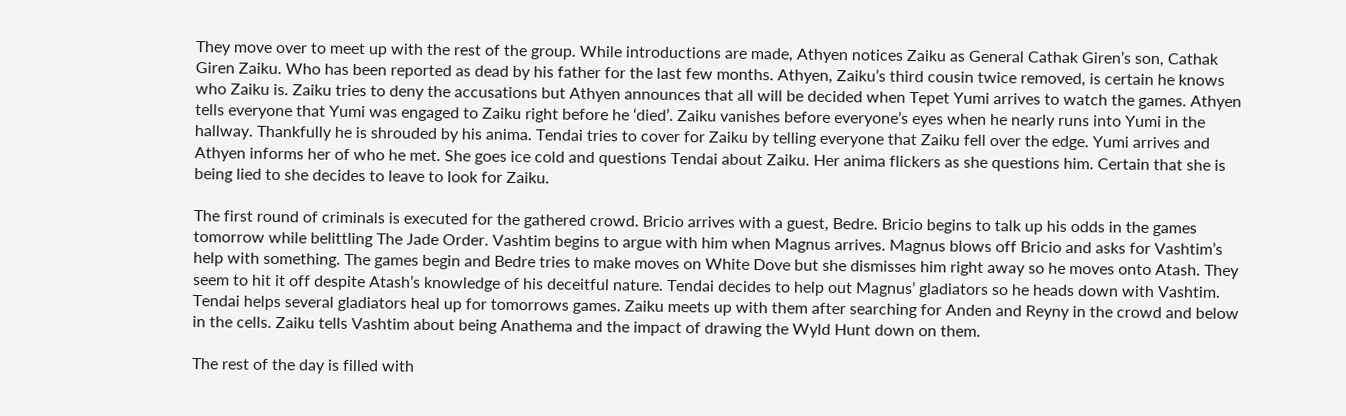They move over to meet up with the rest of the group. While introductions are made, Athyen notices Zaiku as General Cathak Giren’s son, Cathak Giren Zaiku. Who has been reported as dead by his father for the last few months. Athyen, Zaiku’s third cousin twice removed, is certain he knows who Zaiku is. Zaiku tries to deny the accusations but Athyen announces that all will be decided when Tepet Yumi arrives to watch the games. Athyen tells everyone that Yumi was engaged to Zaiku right before he ‘died’. Zaiku vanishes before everyone’s eyes when he nearly runs into Yumi in the hallway. Thankfully he is shrouded by his anima. Tendai tries to cover for Zaiku by telling everyone that Zaiku fell over the edge. Yumi arrives and Athyen informs her of who he met. She goes ice cold and questions Tendai about Zaiku. Her anima flickers as she questions him. Certain that she is being lied to she decides to leave to look for Zaiku.

The first round of criminals is executed for the gathered crowd. Bricio arrives with a guest, Bedre. Bricio begins to talk up his odds in the games tomorrow while belittling The Jade Order. Vashtim begins to argue with him when Magnus arrives. Magnus blows off Bricio and asks for Vashtim’s help with something. The games begin and Bedre tries to make moves on White Dove but she dismisses him right away so he moves onto Atash. They seem to hit it off despite Atash’s knowledge of his deceitful nature. Tendai decides to help out Magnus’ gladiators so he heads down with Vashtim. Tendai helps several gladiators heal up for tomorrows games. Zaiku meets up with them after searching for Anden and Reyny in the crowd and below in the cells. Zaiku tells Vashtim about being Anathema and the impact of drawing the Wyld Hunt down on them.

The rest of the day is filled with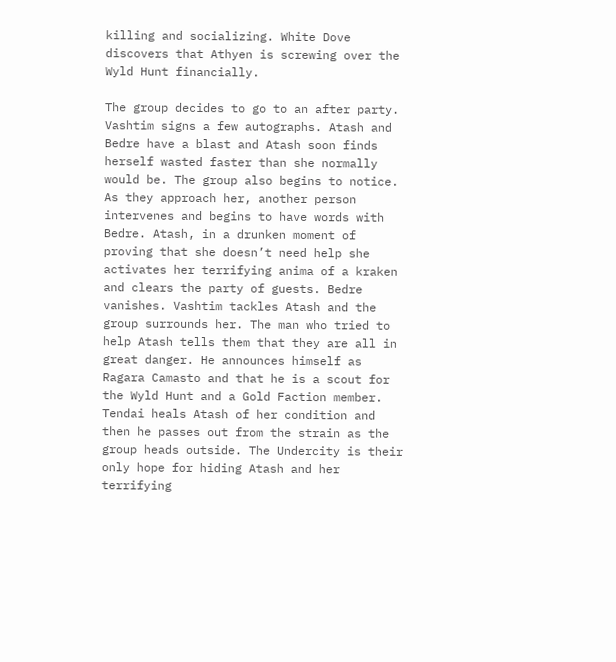killing and socializing. White Dove discovers that Athyen is screwing over the Wyld Hunt financially.

The group decides to go to an after party. Vashtim signs a few autographs. Atash and Bedre have a blast and Atash soon finds herself wasted faster than she normally would be. The group also begins to notice. As they approach her, another person intervenes and begins to have words with Bedre. Atash, in a drunken moment of proving that she doesn’t need help she activates her terrifying anima of a kraken and clears the party of guests. Bedre vanishes. Vashtim tackles Atash and the group surrounds her. The man who tried to help Atash tells them that they are all in great danger. He announces himself as Ragara Camasto and that he is a scout for the Wyld Hunt and a Gold Faction member. Tendai heals Atash of her condition and then he passes out from the strain as the group heads outside. The Undercity is their only hope for hiding Atash and her terrifying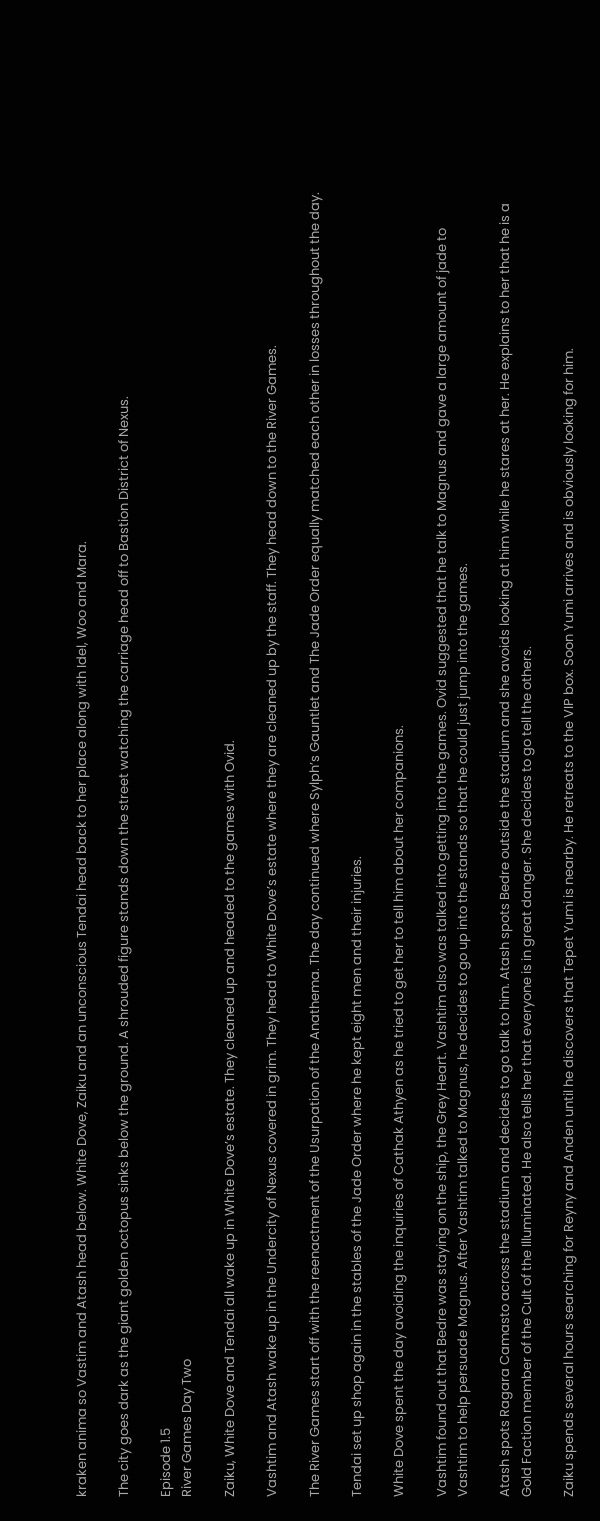kraken anima so Vastim and Atash head below. White Dove, Zaiku and an unconscious Tendai head back to her place along with Idel, Woo and Mara.

The city goes dark as the giant golden octopus sinks below the ground. A shrouded figure stands down the street watching the carriage head off to Bastion District of Nexus.

Episode 1.5
River Games Day Two

Zaiku, White Dove and Tendai all wake up in White Dove’s estate. They cleaned up and headed to the games with Ovid.

Vashtim and Atash wake up in the Undercity of Nexus covered in grim. They head to White Dove’s estate where they are cleaned up by the staff. They head down to the River Games.

The River Games start off with the reenactment of the Usurpation of the Anathema. The day continued where Sylph’s Gauntlet and The Jade Order equally matched each other in losses throughout the day.

Tendai set up shop again in the stables of the Jade Order where he kept eight men and their injuries.

White Dove spent the day avoiding the inquiries of Cathak Athyen as he tried to get her to tell him about her companions.

Vashtim found out that Bedre was staying on the ship, the Grey Heart. Vashtim also was talked into getting into the games. Ovid suggested that he talk to Magnus and gave a large amount of jade to Vashtim to help persuade Magnus. After Vashtim talked to Magnus, he decides to go up into the stands so that he could just jump into the games.

Atash spots Ragara Camasto across the stadium and decides to go talk to him. Atash spots Bedre outside the stadium and she avoids looking at him while he stares at her. He explains to her that he is a Gold Faction member of the Cult of the Illuminated. He also tells her that everyone is in great danger. She decides to go tell the others.

Zaiku spends several hours searching for Reyny and Anden until he discovers that Tepet Yumi is nearby. He retreats to the VIP box. Soon Yumi arrives and is obviously looking for him.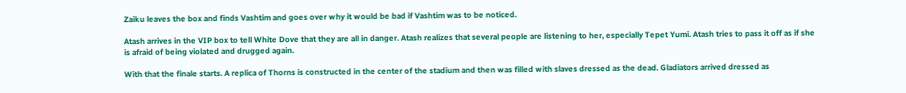Zaiku leaves the box and finds Vashtim and goes over why it would be bad if Vashtim was to be noticed.

Atash arrives in the VIP box to tell White Dove that they are all in danger. Atash realizes that several people are listening to her, especially Tepet Yumi. Atash tries to pass it off as if she is afraid of being violated and drugged again.

With that the finale starts. A replica of Thorns is constructed in the center of the stadium and then was filled with slaves dressed as the dead. Gladiators arrived dressed as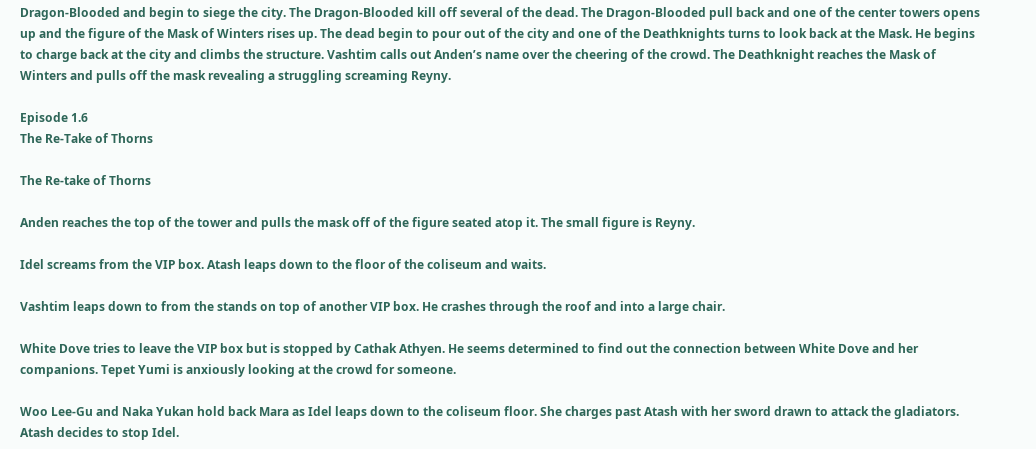Dragon-Blooded and begin to siege the city. The Dragon-Blooded kill off several of the dead. The Dragon-Blooded pull back and one of the center towers opens up and the figure of the Mask of Winters rises up. The dead begin to pour out of the city and one of the Deathknights turns to look back at the Mask. He begins to charge back at the city and climbs the structure. Vashtim calls out Anden’s name over the cheering of the crowd. The Deathknight reaches the Mask of Winters and pulls off the mask revealing a struggling screaming Reyny.

Episode 1.6
The Re-Take of Thorns

The Re-take of Thorns

Anden reaches the top of the tower and pulls the mask off of the figure seated atop it. The small figure is Reyny.

Idel screams from the VIP box. Atash leaps down to the floor of the coliseum and waits.

Vashtim leaps down to from the stands on top of another VIP box. He crashes through the roof and into a large chair.

White Dove tries to leave the VIP box but is stopped by Cathak Athyen. He seems determined to find out the connection between White Dove and her companions. Tepet Yumi is anxiously looking at the crowd for someone.

Woo Lee-Gu and Naka Yukan hold back Mara as Idel leaps down to the coliseum floor. She charges past Atash with her sword drawn to attack the gladiators. Atash decides to stop Idel.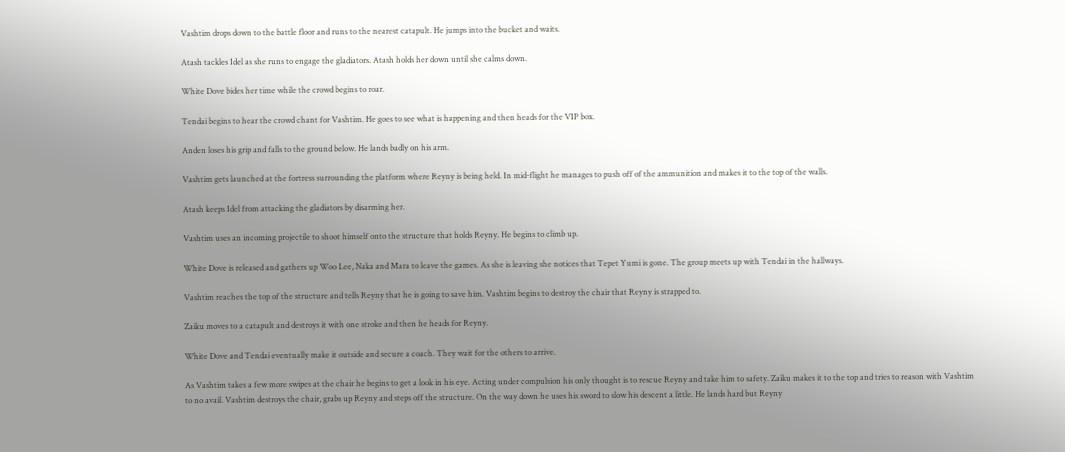Vashtim drops down to the battle floor and runs to the nearest catapult. He jumps into the bucket and waits.

Atash tackles Idel as she runs to engage the gladiators. Atash holds her down until she calms down.

White Dove bides her time while the crowd begins to roar.

Tendai begins to hear the crowd chant for Vashtim. He goes to see what is happening and then heads for the VIP box.

Anden loses his grip and falls to the ground below. He lands badly on his arm.

Vashtim gets launched at the fortress surrounding the platform where Reyny is being held. In mid-flight he manages to push off of the ammunition and makes it to the top of the walls.

Atash keeps Idel from attacking the gladiators by disarming her.

Vashtim uses an incoming projectile to shoot himself onto the structure that holds Reyny. He begins to climb up.

White Dove is released and gathers up Woo Lee, Naka and Mara to leave the games. As she is leaving she notices that Tepet Yumi is gone. The group meets up with Tendai in the hallways.

Vashtim reaches the top of the structure and tells Reyny that he is going to save him. Vashtim begins to destroy the chair that Reyny is strapped to.

Zaiku moves to a catapult and destroys it with one stroke and then he heads for Reyny.

White Dove and Tendai eventually make it outside and secure a coach. They wait for the others to arrive.

As Vashtim takes a few more swipes at the chair he begins to get a look in his eye. Acting under compulsion his only thought is to rescue Reyny and take him to safety. Zaiku makes it to the top and tries to reason with Vashtim to no avail. Vashtim destroys the chair, grabs up Reyny and steps off the structure. On the way down he uses his sword to slow his descent a little. He lands hard but Reyny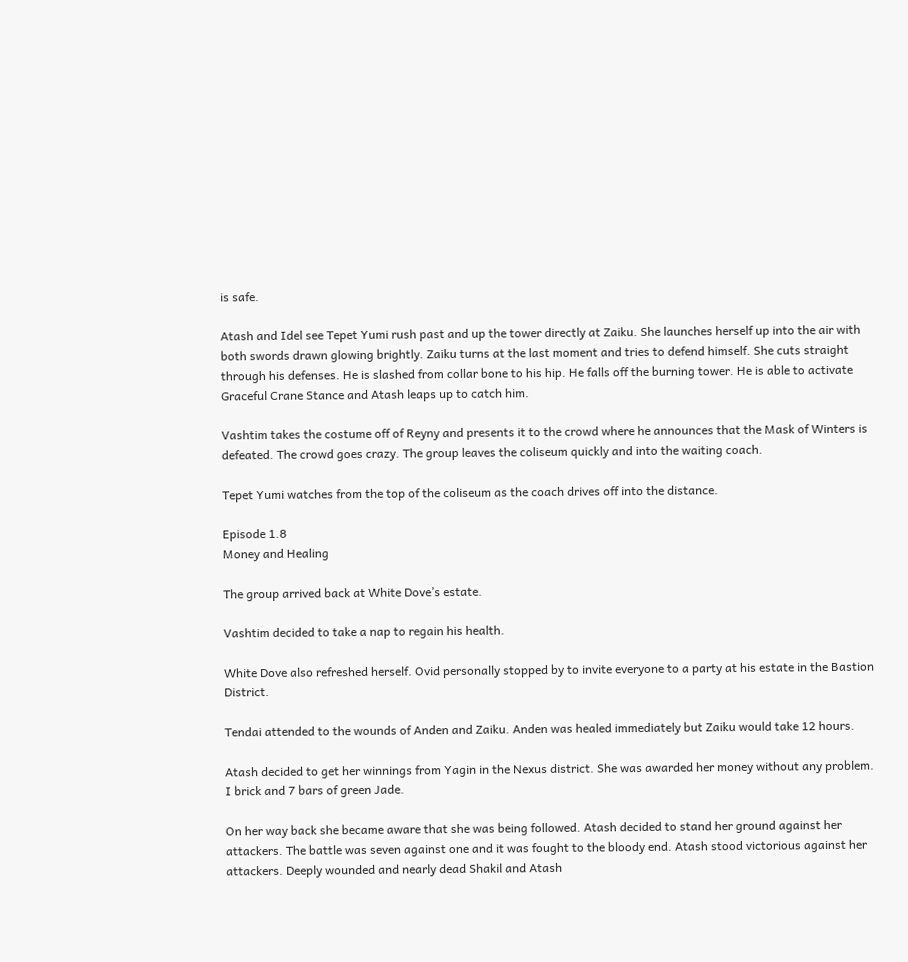is safe.

Atash and Idel see Tepet Yumi rush past and up the tower directly at Zaiku. She launches herself up into the air with both swords drawn glowing brightly. Zaiku turns at the last moment and tries to defend himself. She cuts straight through his defenses. He is slashed from collar bone to his hip. He falls off the burning tower. He is able to activate Graceful Crane Stance and Atash leaps up to catch him.

Vashtim takes the costume off of Reyny and presents it to the crowd where he announces that the Mask of Winters is defeated. The crowd goes crazy. The group leaves the coliseum quickly and into the waiting coach.

Tepet Yumi watches from the top of the coliseum as the coach drives off into the distance.

Episode 1.8
Money and Healing

The group arrived back at White Dove’s estate.

Vashtim decided to take a nap to regain his health.

White Dove also refreshed herself. Ovid personally stopped by to invite everyone to a party at his estate in the Bastion District.

Tendai attended to the wounds of Anden and Zaiku. Anden was healed immediately but Zaiku would take 12 hours.

Atash decided to get her winnings from Yagin in the Nexus district. She was awarded her money without any problem. I brick and 7 bars of green Jade.

On her way back she became aware that she was being followed. Atash decided to stand her ground against her attackers. The battle was seven against one and it was fought to the bloody end. Atash stood victorious against her attackers. Deeply wounded and nearly dead Shakil and Atash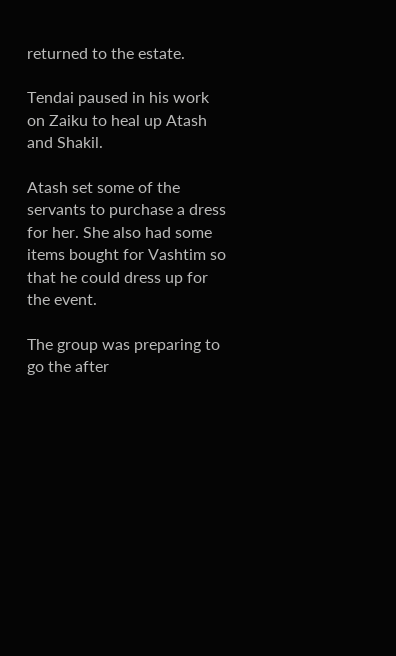returned to the estate.

Tendai paused in his work on Zaiku to heal up Atash and Shakil.

Atash set some of the servants to purchase a dress for her. She also had some items bought for Vashtim so that he could dress up for the event.

The group was preparing to go the after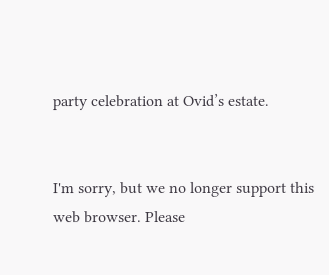party celebration at Ovid’s estate.


I'm sorry, but we no longer support this web browser. Please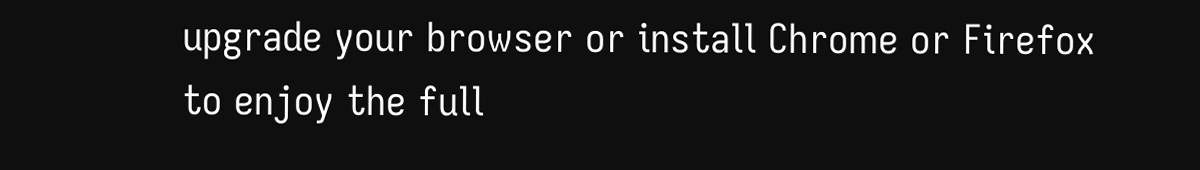upgrade your browser or install Chrome or Firefox to enjoy the full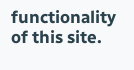functionality of this site.